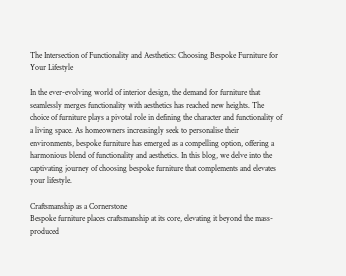The Intersection of Functionality and Aesthetics: Choosing Bespoke Furniture for Your Lifestyle

In the ever-evolving world of interior design, the demand for furniture that seamlessly merges functionality with aesthetics has reached new heights. The choice of furniture plays a pivotal role in defining the character and functionality of a living space. As homeowners increasingly seek to personalise their environments, bespoke furniture has emerged as a compelling option, offering a harmonious blend of functionality and aesthetics. In this blog, we delve into the captivating journey of choosing bespoke furniture that complements and elevates your lifestyle.

Craftsmanship as a Cornerstone
Bespoke furniture places craftsmanship at its core, elevating it beyond the mass-produced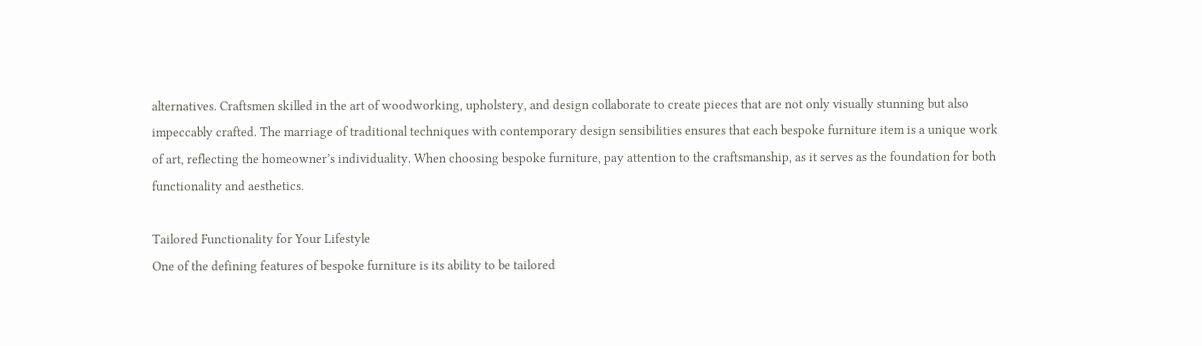alternatives. Craftsmen skilled in the art of woodworking, upholstery, and design collaborate to create pieces that are not only visually stunning but also impeccably crafted. The marriage of traditional techniques with contemporary design sensibilities ensures that each bespoke furniture item is a unique work of art, reflecting the homeowner’s individuality. When choosing bespoke furniture, pay attention to the craftsmanship, as it serves as the foundation for both functionality and aesthetics.

Tailored Functionality for Your Lifestyle
One of the defining features of bespoke furniture is its ability to be tailored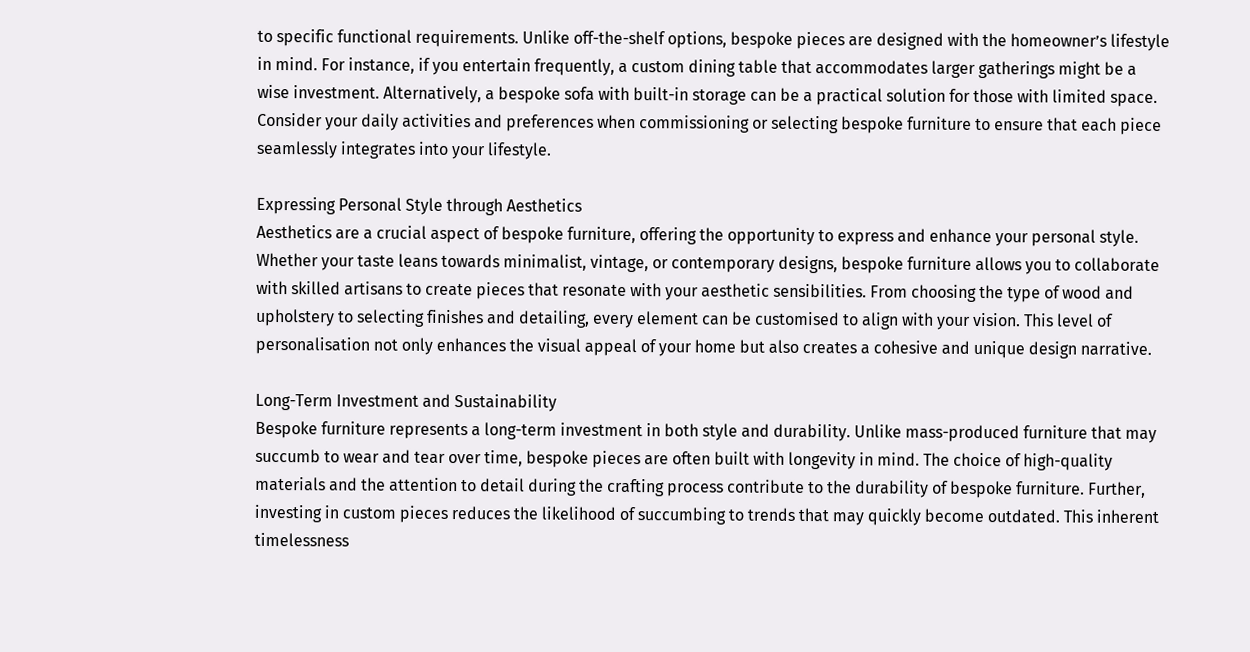to specific functional requirements. Unlike off-the-shelf options, bespoke pieces are designed with the homeowner’s lifestyle in mind. For instance, if you entertain frequently, a custom dining table that accommodates larger gatherings might be a wise investment. Alternatively, a bespoke sofa with built-in storage can be a practical solution for those with limited space. Consider your daily activities and preferences when commissioning or selecting bespoke furniture to ensure that each piece seamlessly integrates into your lifestyle.

Expressing Personal Style through Aesthetics
Aesthetics are a crucial aspect of bespoke furniture, offering the opportunity to express and enhance your personal style. Whether your taste leans towards minimalist, vintage, or contemporary designs, bespoke furniture allows you to collaborate with skilled artisans to create pieces that resonate with your aesthetic sensibilities. From choosing the type of wood and upholstery to selecting finishes and detailing, every element can be customised to align with your vision. This level of personalisation not only enhances the visual appeal of your home but also creates a cohesive and unique design narrative.

Long-Term Investment and Sustainability
Bespoke furniture represents a long-term investment in both style and durability. Unlike mass-produced furniture that may succumb to wear and tear over time, bespoke pieces are often built with longevity in mind. The choice of high-quality materials and the attention to detail during the crafting process contribute to the durability of bespoke furniture. Further, investing in custom pieces reduces the likelihood of succumbing to trends that may quickly become outdated. This inherent timelessness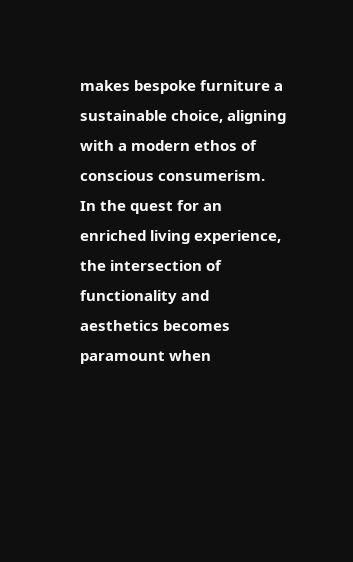makes bespoke furniture a sustainable choice, aligning with a modern ethos of conscious consumerism.
In the quest for an enriched living experience, the intersection of functionality and aesthetics becomes paramount when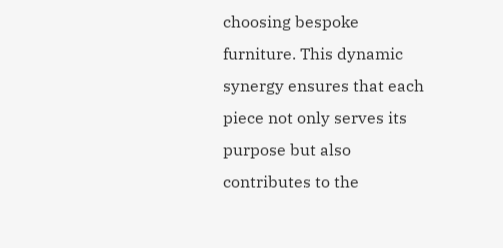choosing bespoke furniture. This dynamic synergy ensures that each piece not only serves its purpose but also contributes to the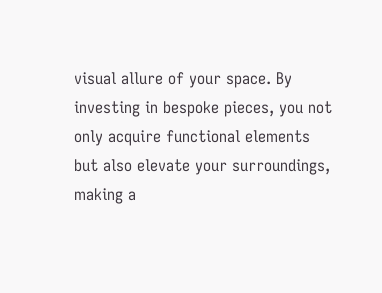visual allure of your space. By investing in bespoke pieces, you not only acquire functional elements but also elevate your surroundings, making a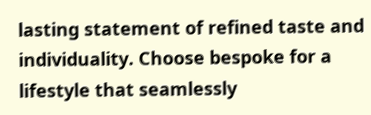lasting statement of refined taste and individuality. Choose bespoke for a lifestyle that seamlessly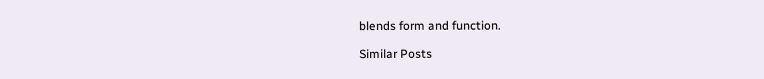blends form and function.

Similar Posts